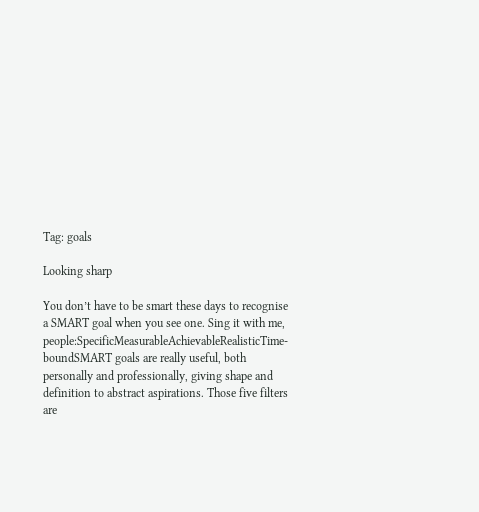Tag: goals

Looking sharp

You don’t have to be smart these days to recognise a SMART goal when you see one. Sing it with me, people:SpecificMeasurableAchievableRealisticTime-boundSMART goals are really useful, both personally and professionally, giving shape and definition to abstract aspirations. Those five filters are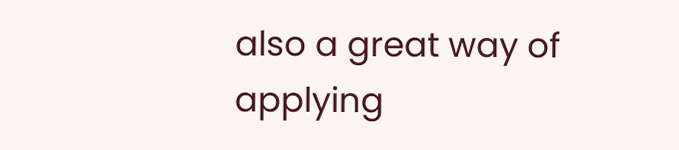also a great way of applying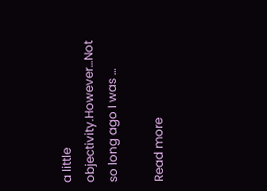a little objectivity.However…Not so long ago I was …

Read more